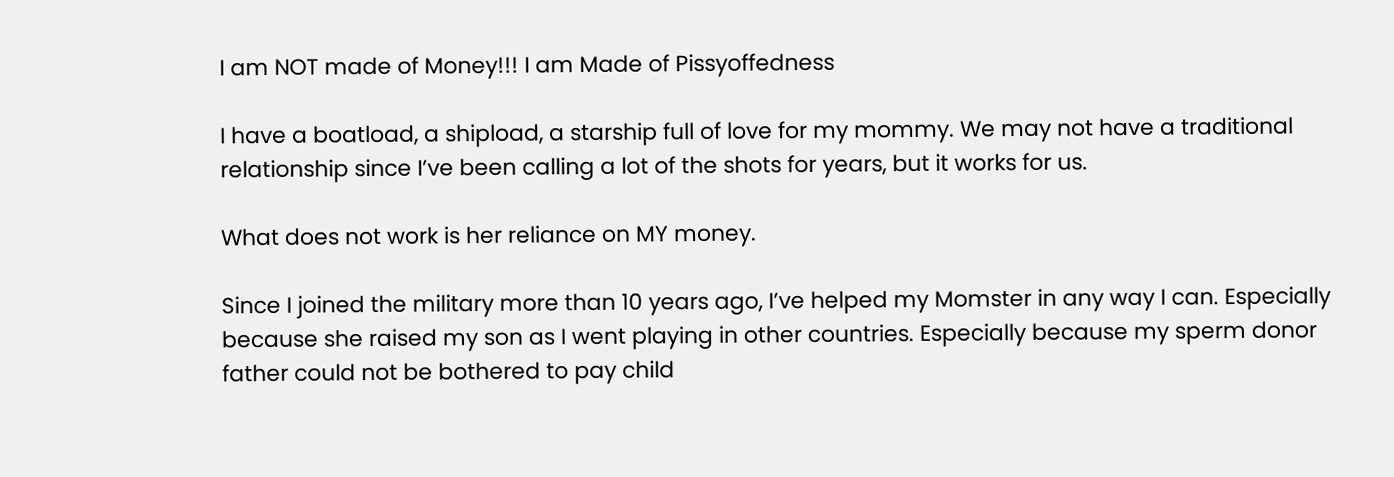I am NOT made of Money!!! I am Made of Pissyoffedness

I have a boatload, a shipload, a starship full of love for my mommy. We may not have a traditional relationship since I’ve been calling a lot of the shots for years, but it works for us.

What does not work is her reliance on MY money.

Since I joined the military more than 10 years ago, I’ve helped my Momster in any way I can. Especially because she raised my son as I went playing in other countries. Especially because my sperm donor father could not be bothered to pay child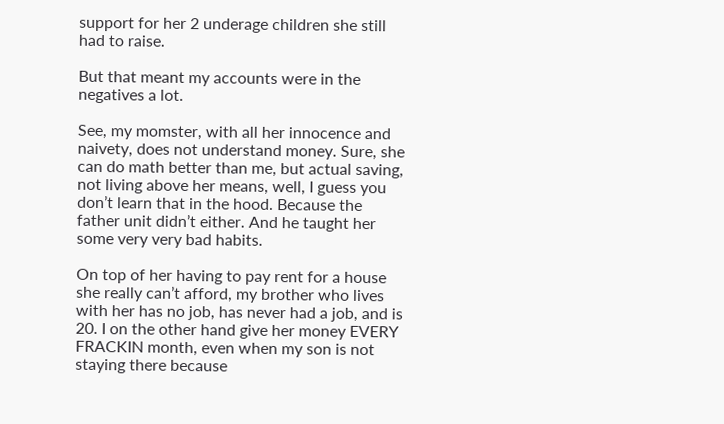support for her 2 underage children she still had to raise.

But that meant my accounts were in the negatives a lot.

See, my momster, with all her innocence and naivety, does not understand money. Sure, she can do math better than me, but actual saving, not living above her means, well, I guess you don’t learn that in the hood. Because the father unit didn’t either. And he taught her some very very bad habits.

On top of her having to pay rent for a house she really can’t afford, my brother who lives with her has no job, has never had a job, and is 20. I on the other hand give her money EVERY FRACKIN month, even when my son is not staying there because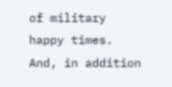of military happy times. And, in addition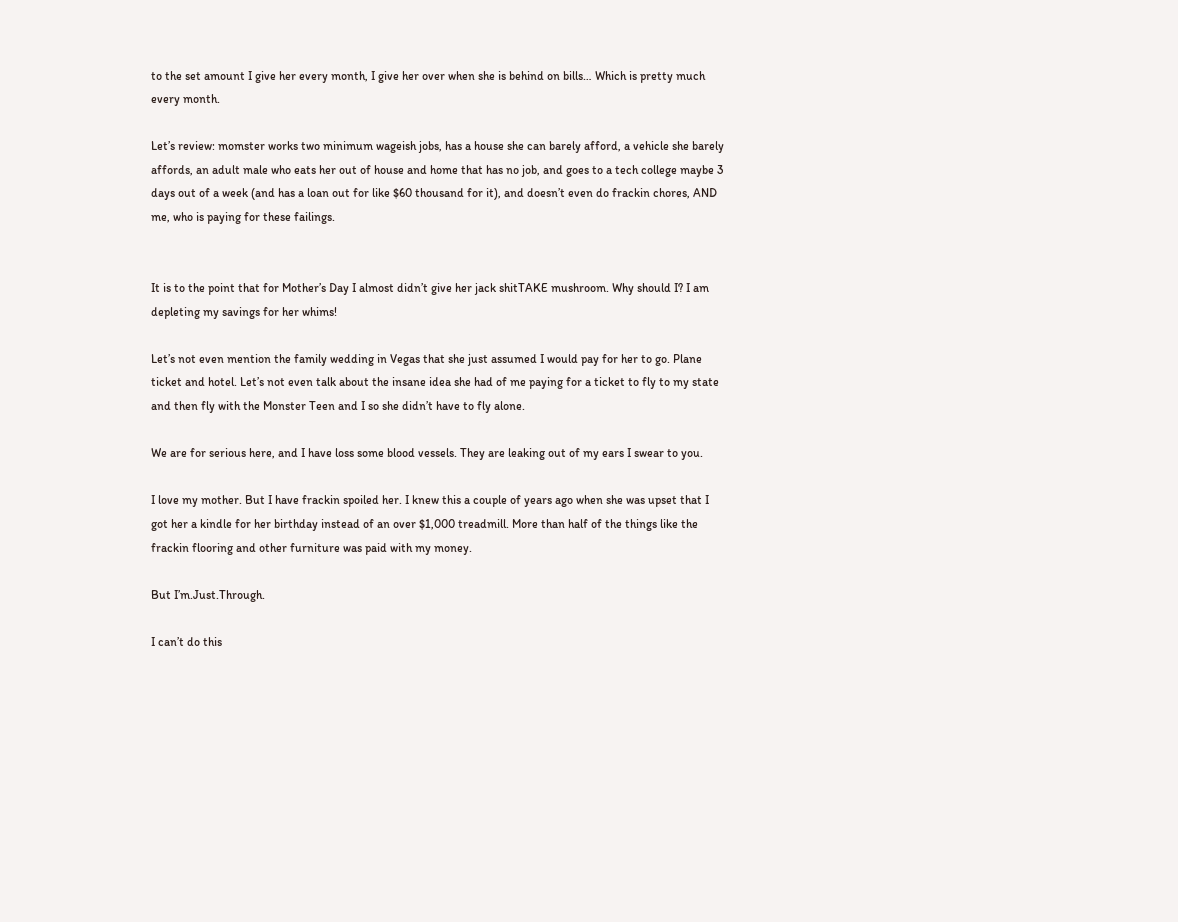to the set amount I give her every month, I give her over when she is behind on bills… Which is pretty much every month.

Let’s review: momster works two minimum wageish jobs, has a house she can barely afford, a vehicle she barely affords, an adult male who eats her out of house and home that has no job, and goes to a tech college maybe 3 days out of a week (and has a loan out for like $60 thousand for it), and doesn’t even do frackin chores, AND me, who is paying for these failings.


It is to the point that for Mother’s Day I almost didn’t give her jack shitTAKE mushroom. Why should I? I am depleting my savings for her whims!

Let’s not even mention the family wedding in Vegas that she just assumed I would pay for her to go. Plane ticket and hotel. Let’s not even talk about the insane idea she had of me paying for a ticket to fly to my state and then fly with the Monster Teen and I so she didn’t have to fly alone.

We are for serious here, and I have loss some blood vessels. They are leaking out of my ears I swear to you.

I love my mother. But I have frackin spoiled her. I knew this a couple of years ago when she was upset that I got her a kindle for her birthday instead of an over $1,000 treadmill. More than half of the things like the frackin flooring and other furniture was paid with my money.

But I’m.Just.Through.

I can’t do this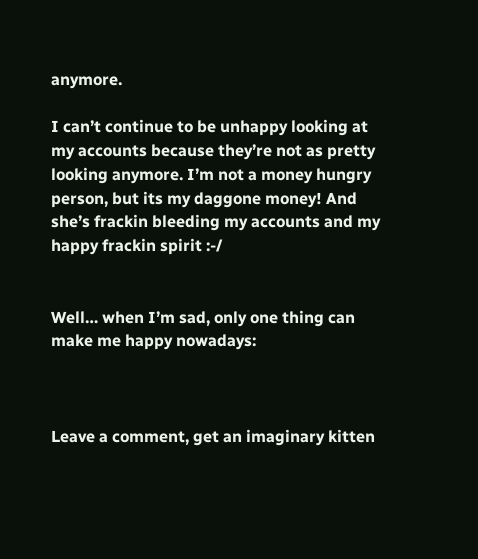anymore.

I can’t continue to be unhappy looking at my accounts because they’re not as pretty looking anymore. I’m not a money hungry person, but its my daggone money! And she’s frackin bleeding my accounts and my happy frackin spirit :-/


Well… when I’m sad, only one thing can make me happy nowadays:



Leave a comment, get an imaginary kitten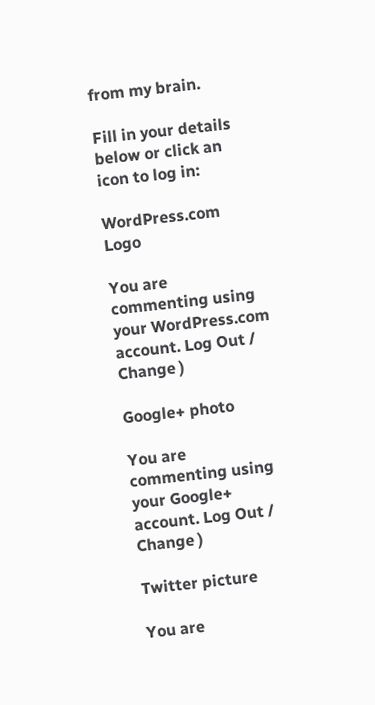from my brain.

Fill in your details below or click an icon to log in:

WordPress.com Logo

You are commenting using your WordPress.com account. Log Out /  Change )

Google+ photo

You are commenting using your Google+ account. Log Out /  Change )

Twitter picture

You are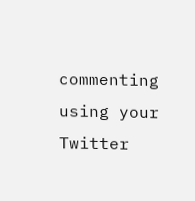commenting using your Twitter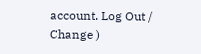account. Log Out /  Change )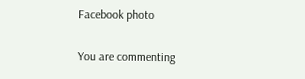Facebook photo

You are commenting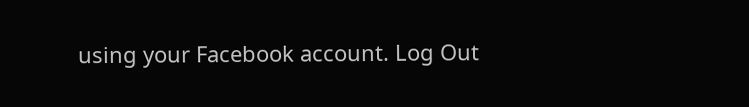using your Facebook account. Log Out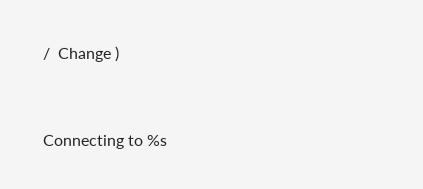/  Change )


Connecting to %s